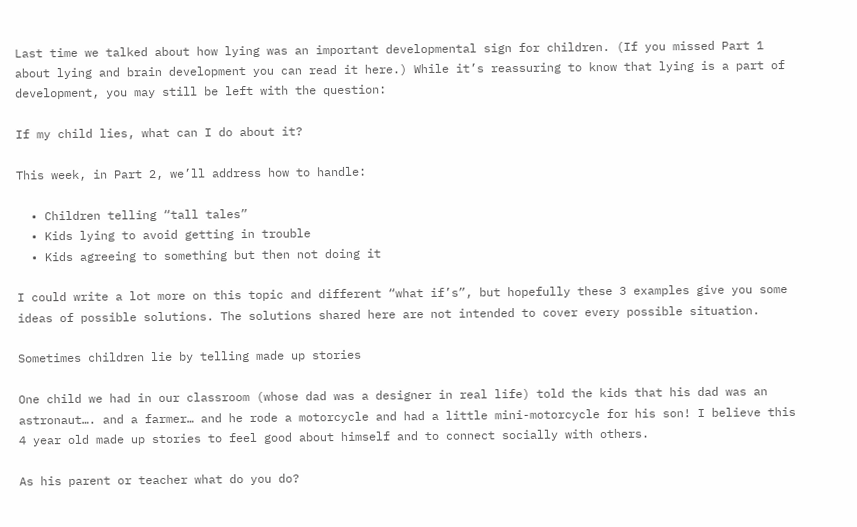Last time we talked about how lying was an important developmental sign for children. (If you missed Part 1 about lying and brain development you can read it here.) While it’s reassuring to know that lying is a part of development, you may still be left with the question:

If my child lies, what can I do about it?

This week, in Part 2, we’ll address how to handle:

  • Children telling “tall tales”
  • Kids lying to avoid getting in trouble
  • Kids agreeing to something but then not doing it

I could write a lot more on this topic and different “what if’s”, but hopefully these 3 examples give you some ideas of possible solutions. The solutions shared here are not intended to cover every possible situation.

Sometimes children lie by telling made up stories

One child we had in our classroom (whose dad was a designer in real life) told the kids that his dad was an astronaut…. and a farmer… and he rode a motorcycle and had a little mini-motorcycle for his son! I believe this 4 year old made up stories to feel good about himself and to connect socially with others.

As his parent or teacher what do you do?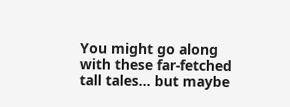You might go along with these far-fetched tall tales… but maybe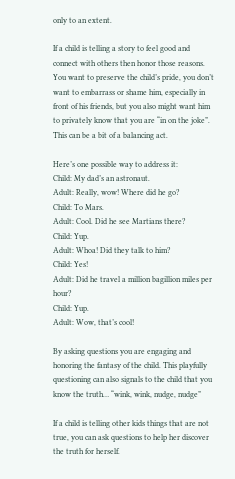only to an extent.

If a child is telling a story to feel good and connect with others then honor those reasons. You want to preserve the child’s pride, you don’t want to embarrass or shame him, especially in front of his friends, but you also might want him to privately know that you are “in on the joke”. This can be a bit of a balancing act.

Here’s one possible way to address it:
Child: My dad’s an astronaut.
Adult: Really, wow! Where did he go?
Child: To Mars.
Adult: Cool. Did he see Martians there?
Child: Yup.
Adult: Whoa! Did they talk to him?
Child: Yes!
Adult: Did he travel a million bagillion miles per hour?
Child: Yup.
Adult: Wow, that’s cool!

By asking questions you are engaging and honoring the fantasy of the child. This playfully questioning can also signals to the child that you know the truth… “wink, wink, nudge, nudge”

If a child is telling other kids things that are not true, you can ask questions to help her discover the truth for herself.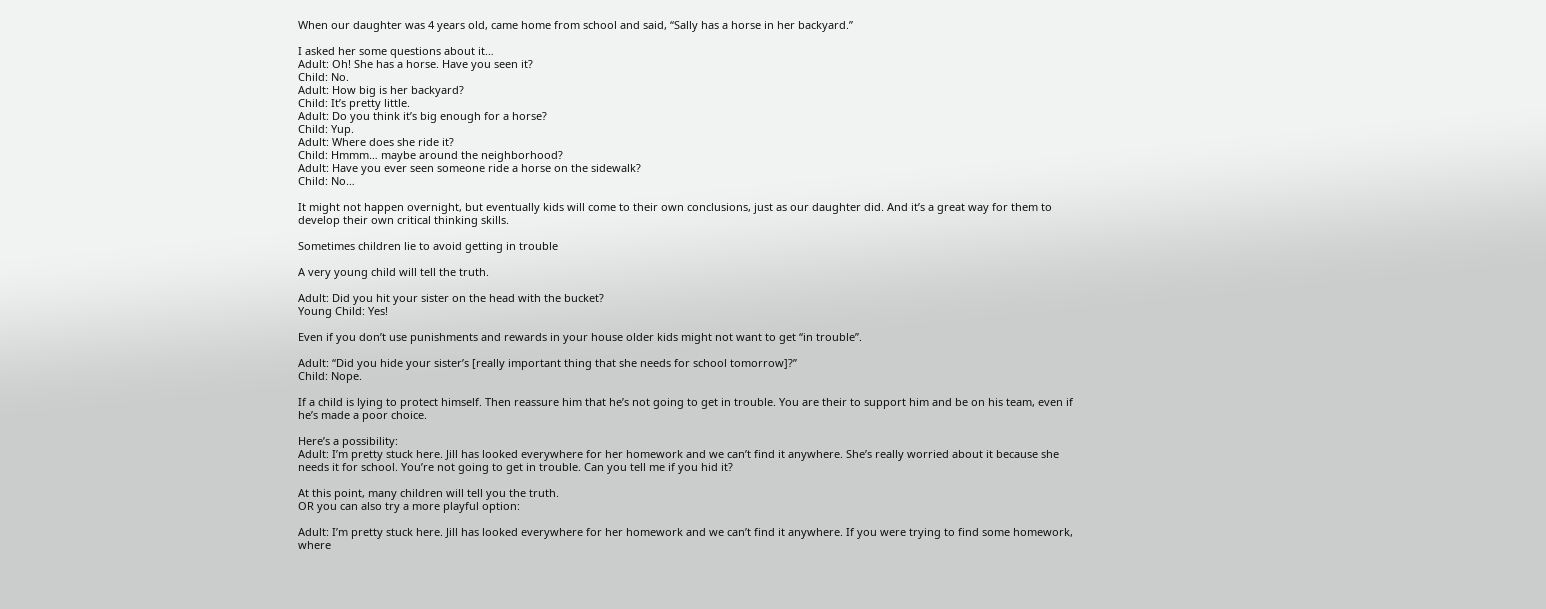When our daughter was 4 years old, came home from school and said, “Sally has a horse in her backyard.”

I asked her some questions about it…
Adult: Oh! She has a horse. Have you seen it?
Child: No.
Adult: How big is her backyard?
Child: It’s pretty little.
Adult: Do you think it’s big enough for a horse?
Child: Yup.
Adult: Where does she ride it?
Child: Hmmm… maybe around the neighborhood?
Adult: Have you ever seen someone ride a horse on the sidewalk?
Child: No…

It might not happen overnight, but eventually kids will come to their own conclusions, just as our daughter did. And it’s a great way for them to develop their own critical thinking skills.

Sometimes children lie to avoid getting in trouble

A very young child will tell the truth.

Adult: Did you hit your sister on the head with the bucket?
Young Child: Yes!

Even if you don’t use punishments and rewards in your house older kids might not want to get “in trouble”.

Adult: “Did you hide your sister’s [really important thing that she needs for school tomorrow]?”
Child: Nope.

If a child is lying to protect himself. Then reassure him that he’s not going to get in trouble. You are their to support him and be on his team, even if he’s made a poor choice.

Here’s a possibility:
Adult: I’m pretty stuck here. Jill has looked everywhere for her homework and we can’t find it anywhere. She’s really worried about it because she needs it for school. You’re not going to get in trouble. Can you tell me if you hid it?

At this point, many children will tell you the truth.
OR you can also try a more playful option:

Adult: I’m pretty stuck here. Jill has looked everywhere for her homework and we can’t find it anywhere. If you were trying to find some homework, where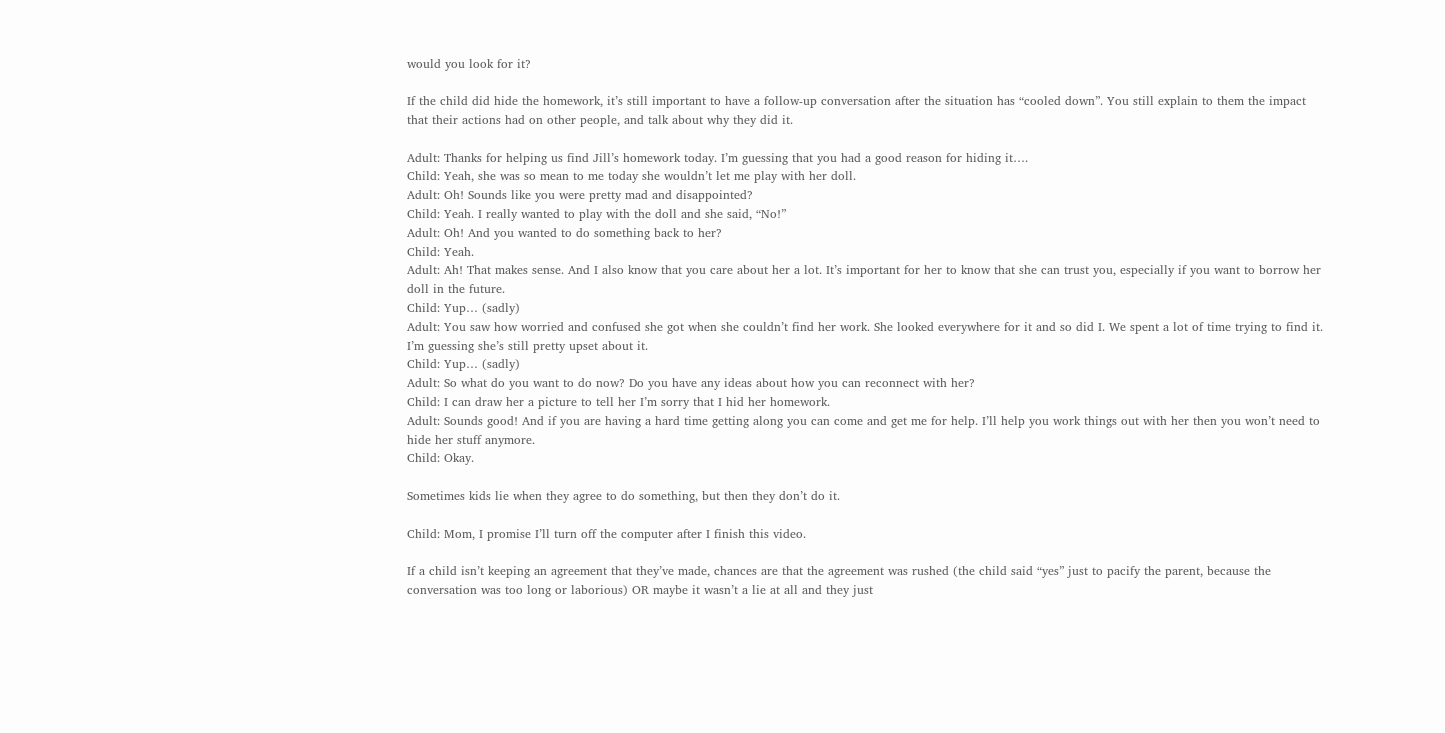would you look for it?

If the child did hide the homework, it’s still important to have a follow-up conversation after the situation has “cooled down”. You still explain to them the impact that their actions had on other people, and talk about why they did it.

Adult: Thanks for helping us find Jill’s homework today. I’m guessing that you had a good reason for hiding it….
Child: Yeah, she was so mean to me today she wouldn’t let me play with her doll.
Adult: Oh! Sounds like you were pretty mad and disappointed?
Child: Yeah. I really wanted to play with the doll and she said, “No!”
Adult: Oh! And you wanted to do something back to her?
Child: Yeah.
Adult: Ah! That makes sense. And I also know that you care about her a lot. It’s important for her to know that she can trust you, especially if you want to borrow her doll in the future.
Child: Yup… (sadly)
Adult: You saw how worried and confused she got when she couldn’t find her work. She looked everywhere for it and so did I. We spent a lot of time trying to find it. I’m guessing she’s still pretty upset about it.
Child: Yup… (sadly)
Adult: So what do you want to do now? Do you have any ideas about how you can reconnect with her?
Child: I can draw her a picture to tell her I’m sorry that I hid her homework.
Adult: Sounds good! And if you are having a hard time getting along you can come and get me for help. I’ll help you work things out with her then you won’t need to hide her stuff anymore.
Child: Okay.

Sometimes kids lie when they agree to do something, but then they don’t do it.

Child: Mom, I promise I’ll turn off the computer after I finish this video.

If a child isn’t keeping an agreement that they’ve made, chances are that the agreement was rushed (the child said “yes” just to pacify the parent, because the conversation was too long or laborious) OR maybe it wasn’t a lie at all and they just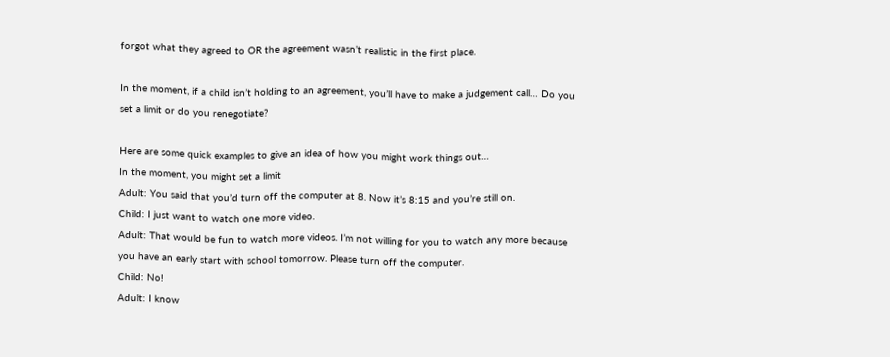forgot what they agreed to OR the agreement wasn’t realistic in the first place.

In the moment, if a child isn’t holding to an agreement, you’ll have to make a judgement call… Do you set a limit or do you renegotiate?

Here are some quick examples to give an idea of how you might work things out…
In the moment, you might set a limit
Adult: You said that you’d turn off the computer at 8. Now it’s 8:15 and you’re still on.
Child: I just want to watch one more video.
Adult: That would be fun to watch more videos. I’m not willing for you to watch any more because you have an early start with school tomorrow. Please turn off the computer.
Child: No!
Adult: I know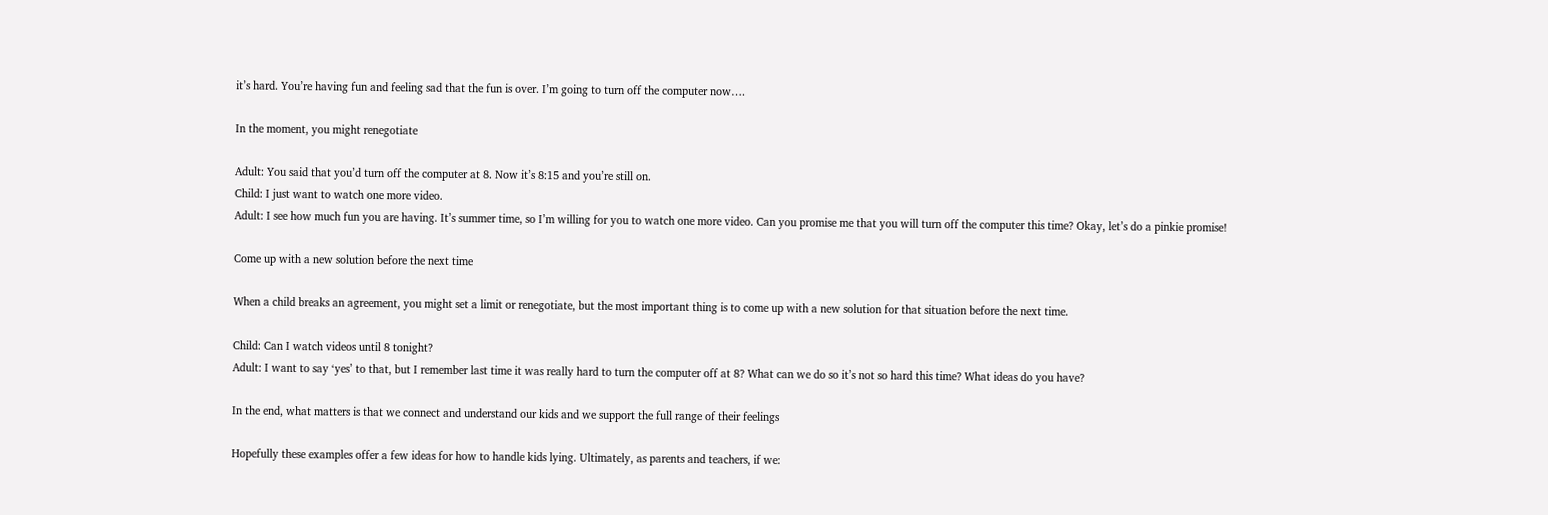it’s hard. You’re having fun and feeling sad that the fun is over. I’m going to turn off the computer now….

In the moment, you might renegotiate

Adult: You said that you’d turn off the computer at 8. Now it’s 8:15 and you’re still on.
Child: I just want to watch one more video.
Adult: I see how much fun you are having. It’s summer time, so I’m willing for you to watch one more video. Can you promise me that you will turn off the computer this time? Okay, let’s do a pinkie promise!

Come up with a new solution before the next time

When a child breaks an agreement, you might set a limit or renegotiate, but the most important thing is to come up with a new solution for that situation before the next time.

Child: Can I watch videos until 8 tonight?
Adult: I want to say ‘yes’ to that, but I remember last time it was really hard to turn the computer off at 8? What can we do so it’s not so hard this time? What ideas do you have?

In the end, what matters is that we connect and understand our kids and we support the full range of their feelings

Hopefully these examples offer a few ideas for how to handle kids lying. Ultimately, as parents and teachers, if we: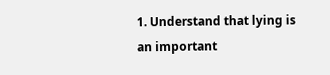1. Understand that lying is an important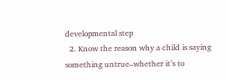developmental step
  2. Know the reason why a child is saying something untrue–whether it’s to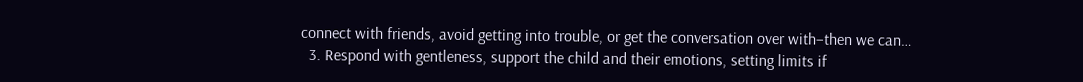connect with friends, avoid getting into trouble, or get the conversation over with–then we can…
  3. Respond with gentleness, support the child and their emotions, setting limits if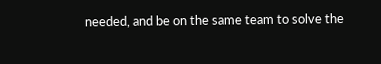needed, and be on the same team to solve the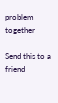problem together

Send this to a friend